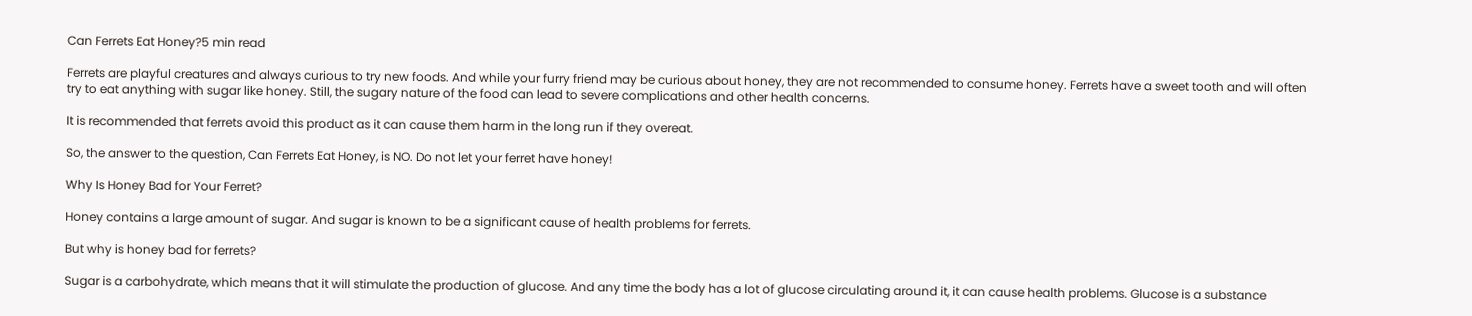Can Ferrets Eat Honey?5 min read

Ferrets are playful creatures and always curious to try new foods. And while your furry friend may be curious about honey, they are not recommended to consume honey. Ferrets have a sweet tooth and will often try to eat anything with sugar like honey. Still, the sugary nature of the food can lead to severe complications and other health concerns.

It is recommended that ferrets avoid this product as it can cause them harm in the long run if they overeat.

So, the answer to the question, Can Ferrets Eat Honey, is NO. Do not let your ferret have honey!

Why Is Honey Bad for Your Ferret?

Honey contains a large amount of sugar. And sugar is known to be a significant cause of health problems for ferrets.

But why is honey bad for ferrets?

Sugar is a carbohydrate, which means that it will stimulate the production of glucose. And any time the body has a lot of glucose circulating around it, it can cause health problems. Glucose is a substance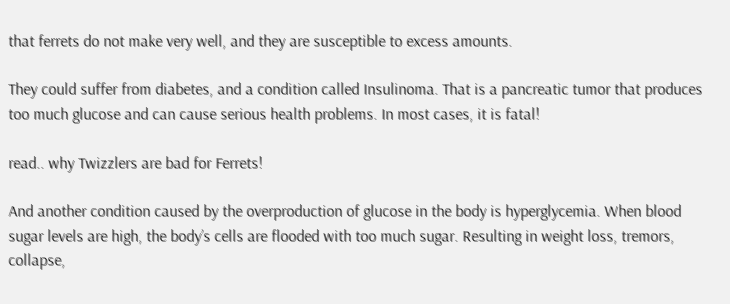that ferrets do not make very well, and they are susceptible to excess amounts.

They could suffer from diabetes, and a condition called Insulinoma. That is a pancreatic tumor that produces too much glucose and can cause serious health problems. In most cases, it is fatal!

read.. why Twizzlers are bad for Ferrets!

And another condition caused by the overproduction of glucose in the body is hyperglycemia. When blood sugar levels are high, the body’s cells are flooded with too much sugar. Resulting in weight loss, tremors, collapse,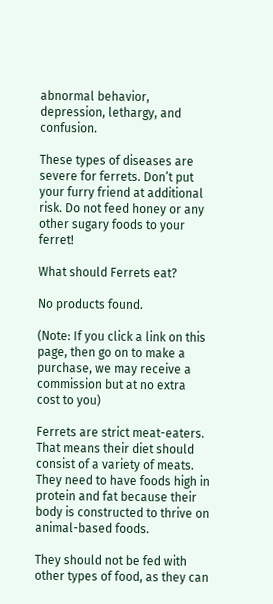abnormal behavior, depression, lethargy, and confusion.

These types of diseases are severe for ferrets. Don’t put your furry friend at additional risk. Do not feed honey or any other sugary foods to your ferret!

What should Ferrets eat?

No products found.

(Note: If you click a link on this page, then go on to make a purchase, we may receive a commission but at no extra cost to you)

Ferrets are strict meat-eaters. That means their diet should consist of a variety of meats. They need to have foods high in protein and fat because their body is constructed to thrive on animal-based foods.

They should not be fed with other types of food, as they can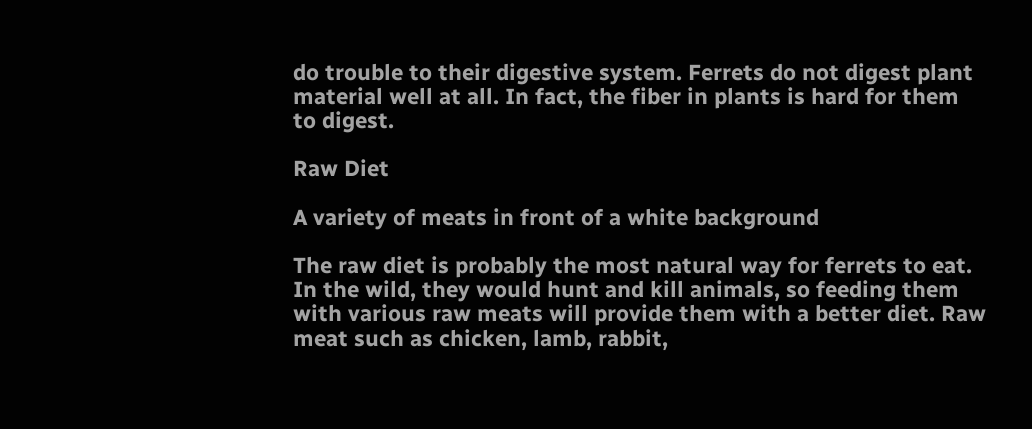do trouble to their digestive system. Ferrets do not digest plant material well at all. In fact, the fiber in plants is hard for them to digest.

Raw Diet

A variety of meats in front of a white background

The raw diet is probably the most natural way for ferrets to eat. In the wild, they would hunt and kill animals, so feeding them with various raw meats will provide them with a better diet. Raw meat such as chicken, lamb, rabbit,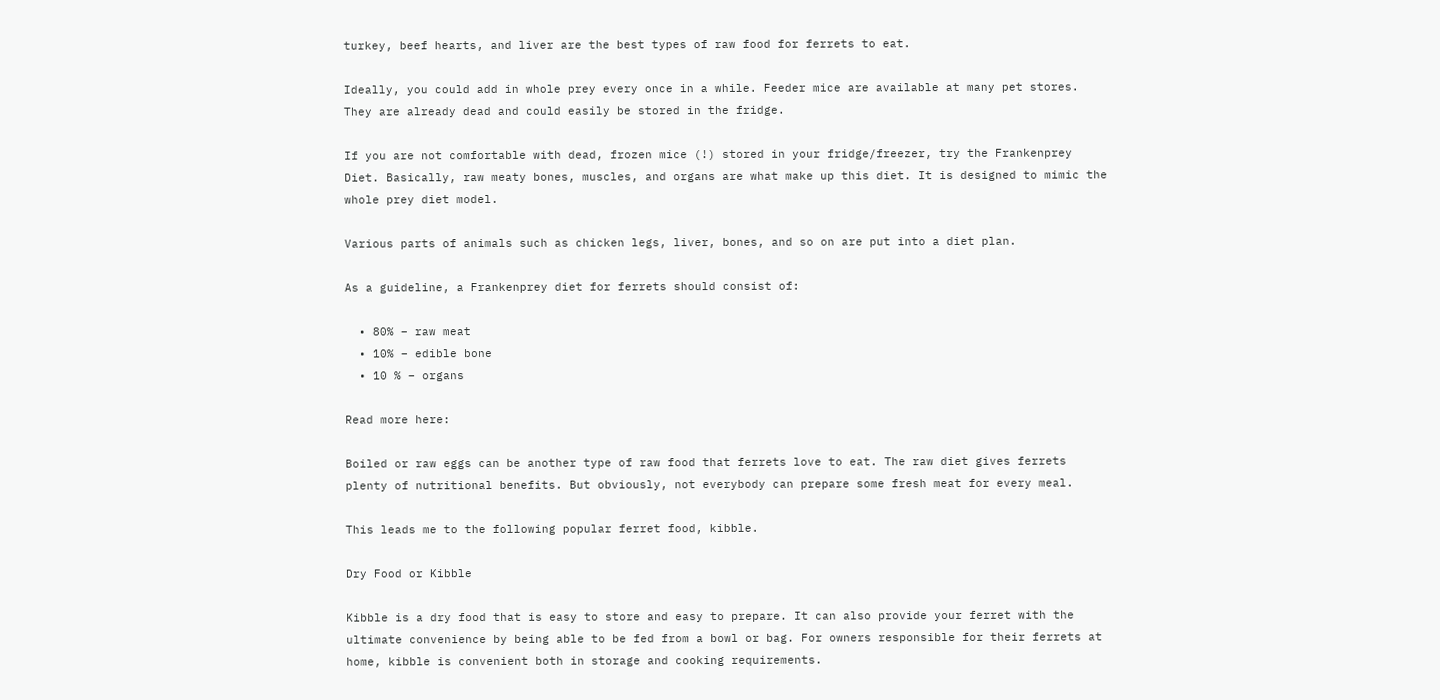turkey, beef hearts, and liver are the best types of raw food for ferrets to eat.

Ideally, you could add in whole prey every once in a while. Feeder mice are available at many pet stores. They are already dead and could easily be stored in the fridge.

If you are not comfortable with dead, frozen mice (!) stored in your fridge/freezer, try the Frankenprey Diet. Basically, raw meaty bones, muscles, and organs are what make up this diet. It is designed to mimic the whole prey diet model.

Various parts of animals such as chicken legs, liver, bones, and so on are put into a diet plan.

As a guideline, a Frankenprey diet for ferrets should consist of:

  • 80% – raw meat
  • 10% – edible bone
  • 10 % – organs

Read more here:

Boiled or raw eggs can be another type of raw food that ferrets love to eat. The raw diet gives ferrets plenty of nutritional benefits. But obviously, not everybody can prepare some fresh meat for every meal.

This leads me to the following popular ferret food, kibble.

Dry Food or Kibble

Kibble is a dry food that is easy to store and easy to prepare. It can also provide your ferret with the ultimate convenience by being able to be fed from a bowl or bag. For owners responsible for their ferrets at home, kibble is convenient both in storage and cooking requirements.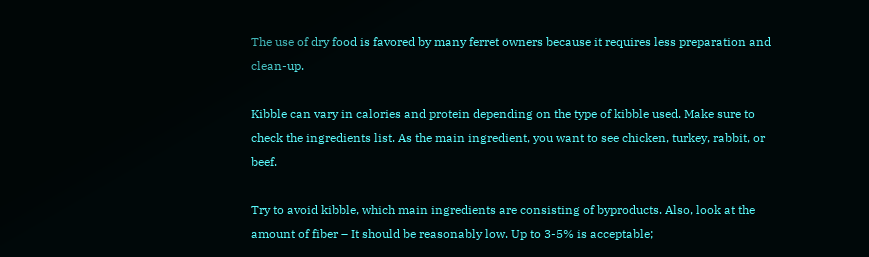The use of dry food is favored by many ferret owners because it requires less preparation and clean-up.

Kibble can vary in calories and protein depending on the type of kibble used. Make sure to check the ingredients list. As the main ingredient, you want to see chicken, turkey, rabbit, or beef.

Try to avoid kibble, which main ingredients are consisting of byproducts. Also, look at the amount of fiber – It should be reasonably low. Up to 3-5% is acceptable;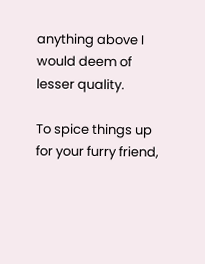anything above I would deem of lesser quality.

To spice things up for your furry friend,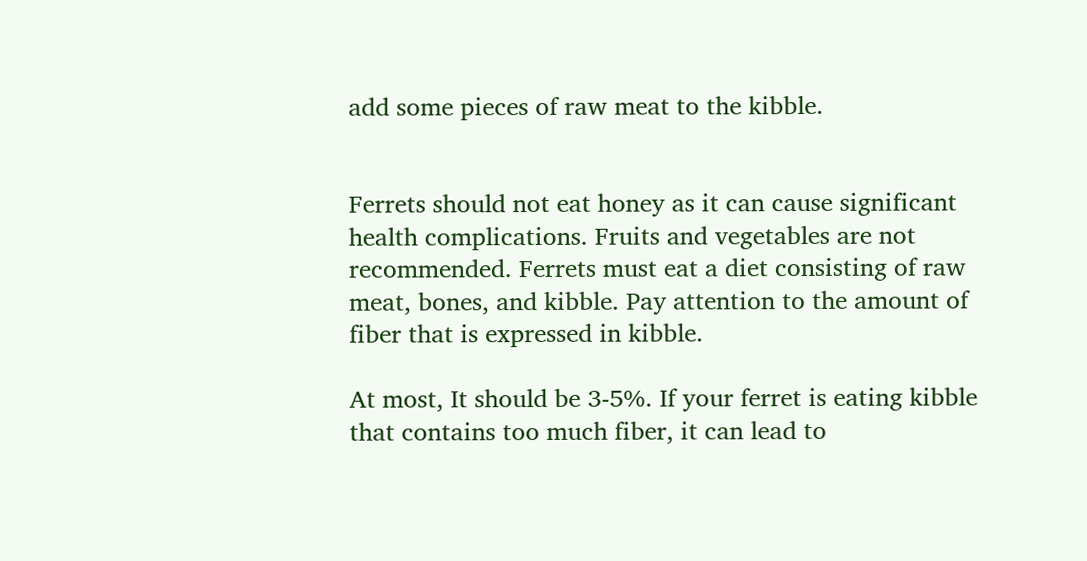add some pieces of raw meat to the kibble.


Ferrets should not eat honey as it can cause significant health complications. Fruits and vegetables are not recommended. Ferrets must eat a diet consisting of raw meat, bones, and kibble. Pay attention to the amount of fiber that is expressed in kibble.

At most, It should be 3-5%. If your ferret is eating kibble that contains too much fiber, it can lead to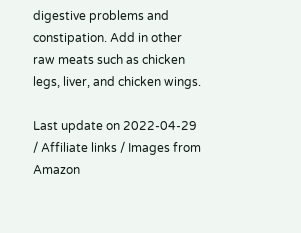digestive problems and constipation. Add in other raw meats such as chicken legs, liver, and chicken wings.

Last update on 2022-04-29 / Affiliate links / Images from Amazon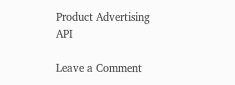Product Advertising API

Leave a Comment